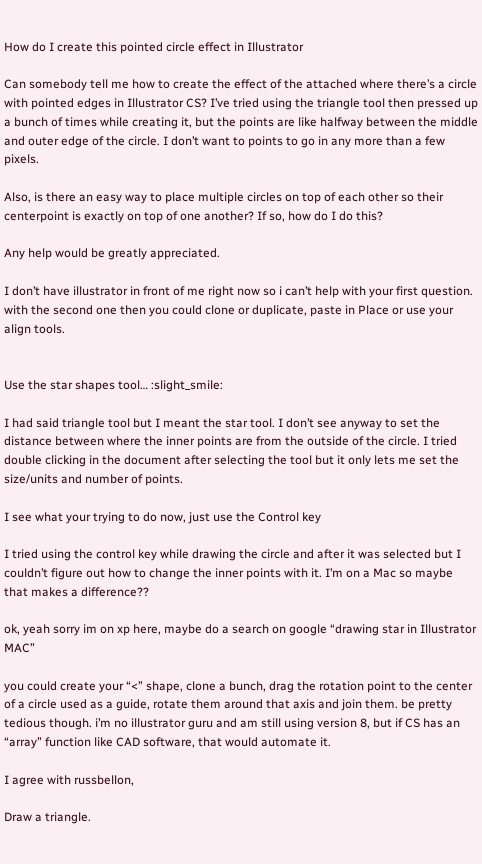How do I create this pointed circle effect in Illustrator

Can somebody tell me how to create the effect of the attached where there’s a circle with pointed edges in Illustrator CS? I’ve tried using the triangle tool then pressed up a bunch of times while creating it, but the points are like halfway between the middle and outer edge of the circle. I don’t want to points to go in any more than a few pixels.

Also, is there an easy way to place multiple circles on top of each other so their centerpoint is exactly on top of one another? If so, how do I do this?

Any help would be greatly appreciated.

I don’t have illustrator in front of me right now so i can’t help with your first question. with the second one then you could clone or duplicate, paste in Place or use your align tools.


Use the star shapes tool… :slight_smile:

I had said triangle tool but I meant the star tool. I don’t see anyway to set the distance between where the inner points are from the outside of the circle. I tried double clicking in the document after selecting the tool but it only lets me set the size/units and number of points.

I see what your trying to do now, just use the Control key

I tried using the control key while drawing the circle and after it was selected but I couldn’t figure out how to change the inner points with it. I’m on a Mac so maybe that makes a difference??

ok, yeah sorry im on xp here, maybe do a search on google “drawing star in Illustrator MAC”

you could create your “<” shape, clone a bunch, drag the rotation point to the center of a circle used as a guide, rotate them around that axis and join them. be pretty tedious though. i’m no illustrator guru and am still using version 8, but if CS has an “array” function like CAD software, that would automate it.

I agree with russbellon,

Draw a triangle.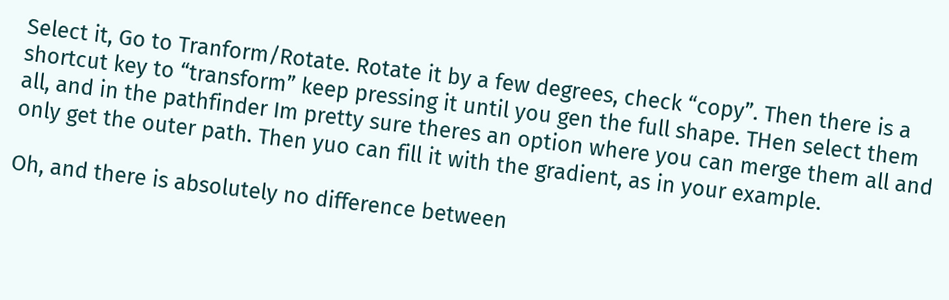Select it, Go to Tranform/Rotate. Rotate it by a few degrees, check “copy”. Then there is a shortcut key to “transform” keep pressing it until you gen the full shape. THen select them all, and in the pathfinder Im pretty sure theres an option where you can merge them all and only get the outer path. Then yuo can fill it with the gradient, as in your example.

Oh, and there is absolutely no difference between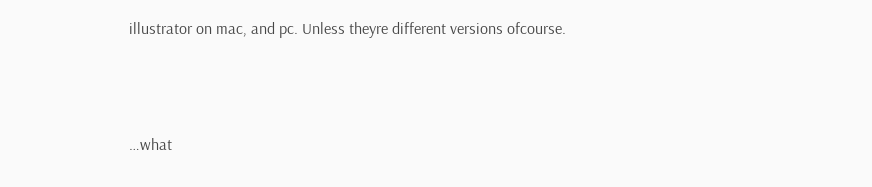illustrator on mac, and pc. Unless theyre different versions ofcourse.



…what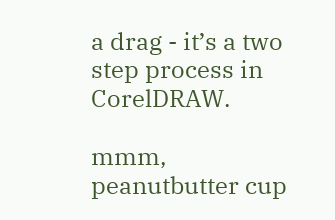a drag - it’s a two step process in CorelDRAW.

mmm, peanutbutter cup